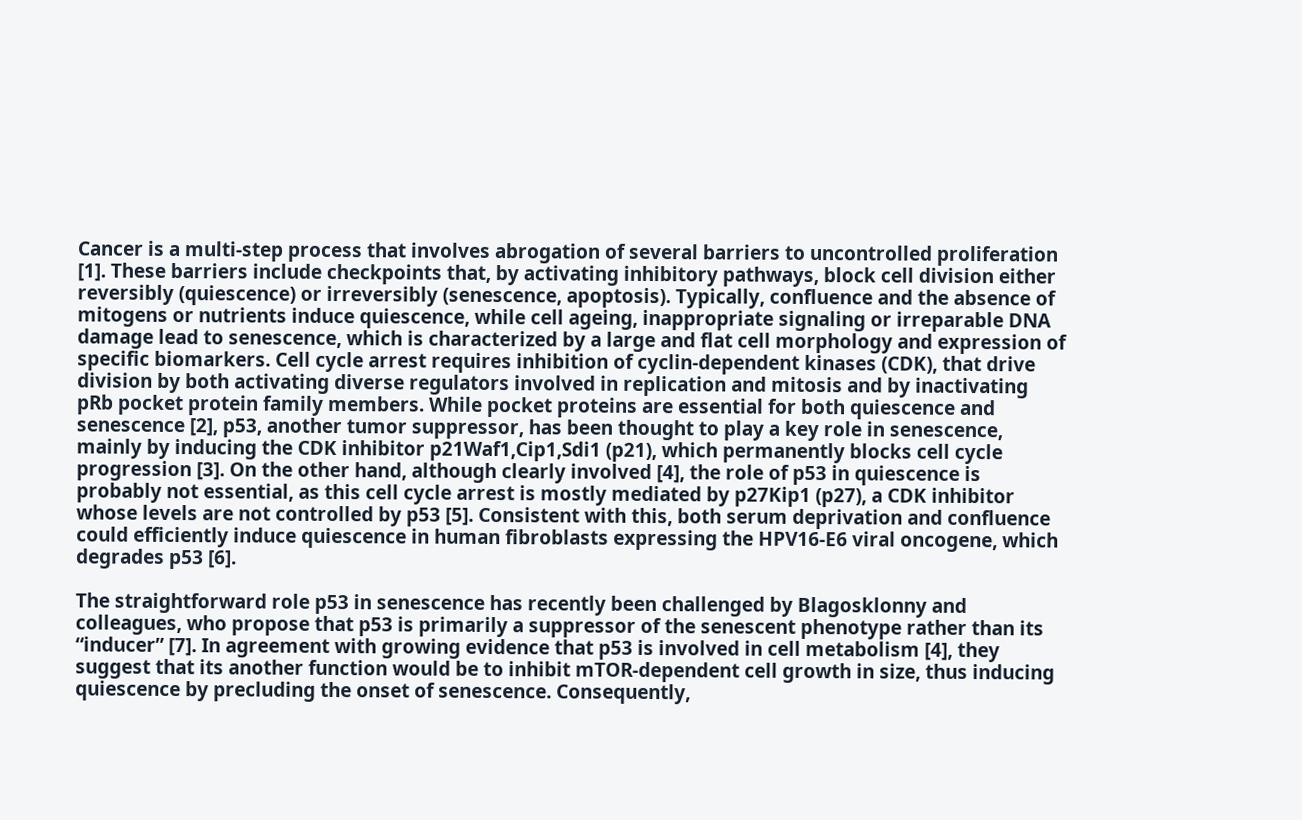Cancer is a multi-step process that involves abrogation of several barriers to uncontrolled proliferation [1]. These barriers include checkpoints that, by activating inhibitory pathways, block cell division either reversibly (quiescence) or irreversibly (senescence, apoptosis). Typically, confluence and the absence of mitogens or nutrients induce quiescence, while cell ageing, inappropriate signaling or irreparable DNA damage lead to senescence, which is characterized by a large and flat cell morphology and expression of specific biomarkers. Cell cycle arrest requires inhibition of cyclin-dependent kinases (CDK), that drive division by both activating diverse regulators involved in replication and mitosis and by inactivating pRb pocket protein family members. While pocket proteins are essential for both quiescence and senescence [2], p53, another tumor suppressor, has been thought to play a key role in senescence, mainly by inducing the CDK inhibitor p21Waf1,Cip1,Sdi1 (p21), which permanently blocks cell cycle progression [3]. On the other hand, although clearly involved [4], the role of p53 in quiescence is probably not essential, as this cell cycle arrest is mostly mediated by p27Kip1 (p27), a CDK inhibitor whose levels are not controlled by p53 [5]. Consistent with this, both serum deprivation and confluence could efficiently induce quiescence in human fibroblasts expressing the HPV16-E6 viral oncogene, which degrades p53 [6].

The straightforward role p53 in senescence has recently been challenged by Blagosklonny and colleagues, who propose that p53 is primarily a suppressor of the senescent phenotype rather than its “inducer” [7]. In agreement with growing evidence that p53 is involved in cell metabolism [4], they suggest that its another function would be to inhibit mTOR-dependent cell growth in size, thus inducing quiescence by precluding the onset of senescence. Consequently,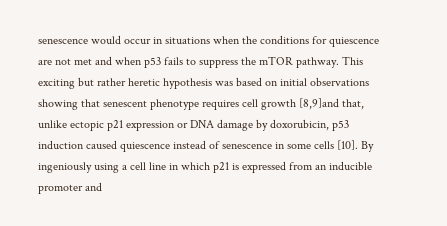senescence would occur in situations when the conditions for quiescence are not met and when p53 fails to suppress the mTOR pathway. This exciting but rather heretic hypothesis was based on initial observations showing that senescent phenotype requires cell growth [8,9]and that, unlike ectopic p21 expression or DNA damage by doxorubicin, p53 induction caused quiescence instead of senescence in some cells [10]. By ingeniously using a cell line in which p21 is expressed from an inducible promoter and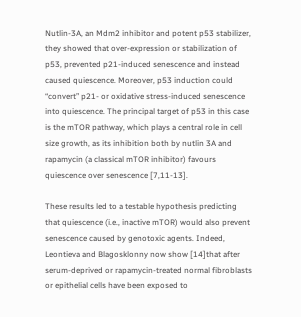Nutlin-3A, an Mdm2 inhibitor and potent p53 stabilizer, they showed that over-expression or stabilization of p53, prevented p21-induced senescence and instead caused quiescence. Moreover, p53 induction could “convert” p21- or oxidative stress-induced senescence into quiescence. The principal target of p53 in this case is the mTOR pathway, which plays a central role in cell size growth, as its inhibition both by nutlin 3A and rapamycin (a classical mTOR inhibitor) favours quiescence over senescence [7,11-13].

These results led to a testable hypothesis predicting that quiescence (i.e., inactive mTOR) would also prevent senescence caused by genotoxic agents. Indeed, Leontieva and Blagosklonny now show [14]that after serum-deprived or rapamycin-treated normal fibroblasts or epithelial cells have been exposed to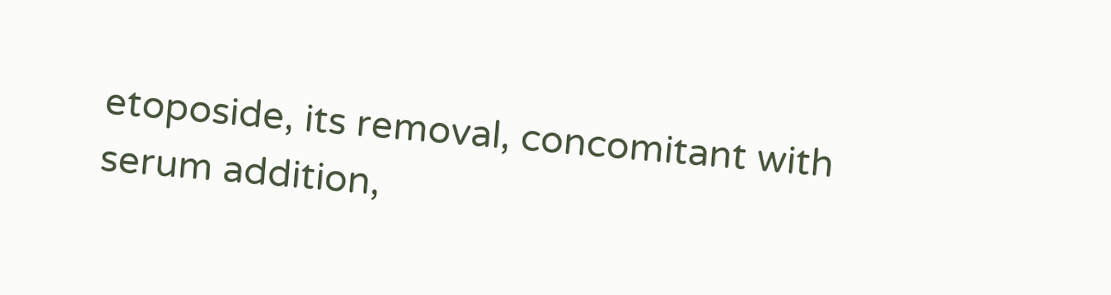etoposide, its removal, concomitant with serum addition,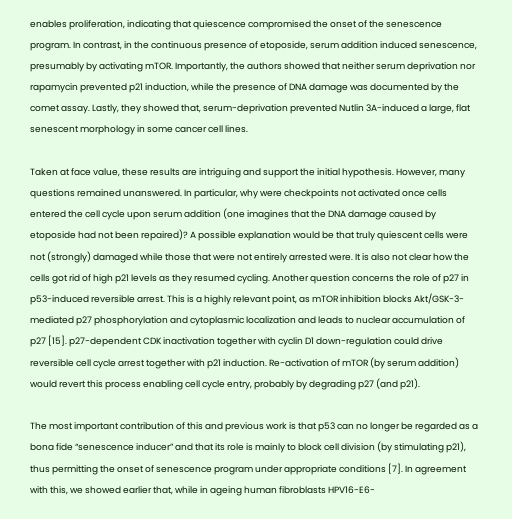enables proliferation, indicating that quiescence compromised the onset of the senescence program. In contrast, in the continuous presence of etoposide, serum addition induced senescence, presumably by activating mTOR. Importantly, the authors showed that neither serum deprivation nor rapamycin prevented p21 induction, while the presence of DNA damage was documented by the comet assay. Lastly, they showed that, serum-deprivation prevented Nutlin 3A-induced a large, flat senescent morphology in some cancer cell lines.

Taken at face value, these results are intriguing and support the initial hypothesis. However, many questions remained unanswered. In particular, why were checkpoints not activated once cells entered the cell cycle upon serum addition (one imagines that the DNA damage caused by etoposide had not been repaired)? A possible explanation would be that truly quiescent cells were not (strongly) damaged while those that were not entirely arrested were. It is also not clear how the cells got rid of high p21 levels as they resumed cycling. Another question concerns the role of p27 in p53-induced reversible arrest. This is a highly relevant point, as mTOR inhibition blocks Akt/GSK-3-mediated p27 phosphorylation and cytoplasmic localization and leads to nuclear accumulation of p27 [15]. p27-dependent CDK inactivation together with cyclin D1 down-regulation could drive reversible cell cycle arrest together with p21 induction. Re-activation of mTOR (by serum addition) would revert this process enabling cell cycle entry, probably by degrading p27 (and p21).

The most important contribution of this and previous work is that p53 can no longer be regarded as a bona fide “senescence inducer” and that its role is mainly to block cell division (by stimulating p21), thus permitting the onset of senescence program under appropriate conditions [7]. In agreement with this, we showed earlier that, while in ageing human fibroblasts HPV16-E6-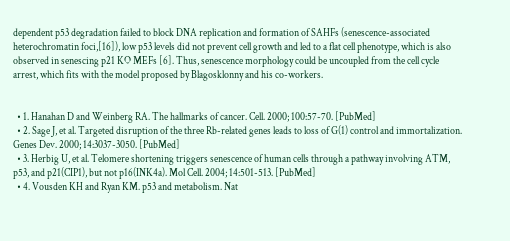dependent p53 degradation failed to block DNA replication and formation of SAHFs (senescence-associated heterochromatin foci,[16]), low p53 levels did not prevent cell growth and led to a flat cell phenotype, which is also observed in senescing p21 KO MEFs [6]. Thus, senescence morphology could be uncoupled from the cell cycle arrest, which fits with the model proposed by Blagosklonny and his co-workers.


  • 1. Hanahan D and Weinberg RA. The hallmarks of cancer. Cell. 2000; 100:57-70. [PubMed]
  • 2. Sage J, et al. Targeted disruption of the three Rb-related genes leads to loss of G(1) control and immortalization. Genes Dev. 2000; 14:3037-3050. [PubMed]
  • 3. Herbig U, et al. Telomere shortening triggers senescence of human cells through a pathway involving ATM, p53, and p21(CIP1), but not p16(INK4a). Mol Cell. 2004; 14:501-513. [PubMed]
  • 4. Vousden KH and Ryan KM. p53 and metabolism. Nat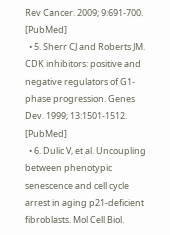Rev Cancer. 2009; 9:691-700. [PubMed]
  • 5. Sherr CJ and Roberts JM. CDK inhibitors: positive and negative regulators of G1-phase progression. Genes Dev. 1999; 13:1501-1512. [PubMed]
  • 6. Dulic V, et al. Uncoupling between phenotypic senescence and cell cycle arrest in aging p21-deficient fibroblasts. Mol Cell Biol.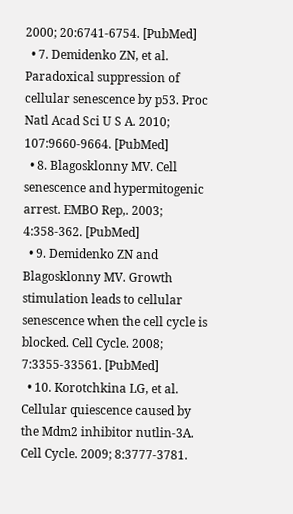2000; 20:6741-6754. [PubMed]
  • 7. Demidenko ZN, et al. Paradoxical suppression of cellular senescence by p53. Proc Natl Acad Sci U S A. 2010; 107:9660-9664. [PubMed]
  • 8. Blagosklonny MV. Cell senescence and hypermitogenic arrest. EMBO Rep,. 2003; 4:358-362. [PubMed]
  • 9. Demidenko ZN and Blagosklonny MV. Growth stimulation leads to cellular senescence when the cell cycle is blocked. Cell Cycle. 2008; 7:3355-33561. [PubMed]
  • 10. Korotchkina LG, et al. Cellular quiescence caused by the Mdm2 inhibitor nutlin-3A. Cell Cycle. 2009; 8:3777-3781.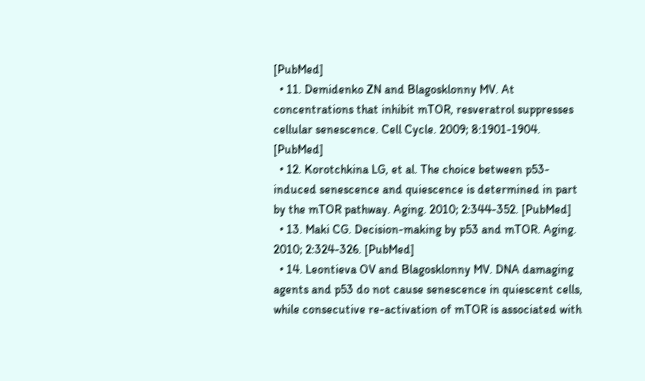[PubMed]
  • 11. Demidenko ZN and Blagosklonny MV. At concentrations that inhibit mTOR, resveratrol suppresses cellular senescence. Cell Cycle. 2009; 8:1901-1904. [PubMed]
  • 12. Korotchkina LG, et al. The choice between p53-induced senescence and quiescence is determined in part by the mTOR pathway. Aging. 2010; 2:344-352. [PubMed]
  • 13. Maki CG. Decision-making by p53 and mTOR. Aging. 2010; 2:324-326. [PubMed]
  • 14. Leontieva OV and Blagosklonny MV. DNA damaging agents and p53 do not cause senescence in quiescent cells, while consecutive re-activation of mTOR is associated with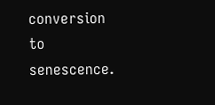conversion to senescence.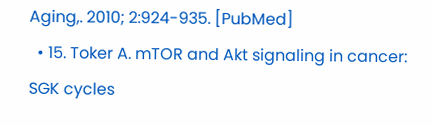Aging,. 2010; 2:924-935. [PubMed]
  • 15. Toker A. mTOR and Akt signaling in cancer: SGK cycles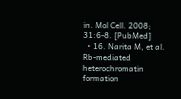in. Mol Cell. 2008; 31:6-8. [PubMed]
  • 16. Narita M, et al. Rb-mediated heterochromatin formation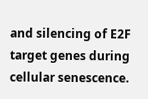and silencing of E2F target genes during cellular senescence.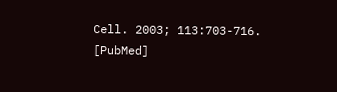Cell. 2003; 113:703-716. [PubMed]